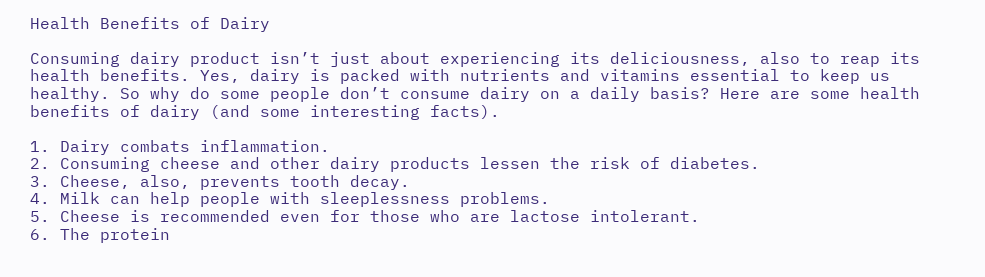Health Benefits of Dairy

Consuming dairy product isn’t just about experiencing its deliciousness, also to reap its health benefits. Yes, dairy is packed with nutrients and vitamins essential to keep us healthy. So why do some people don’t consume dairy on a daily basis? Here are some health benefits of dairy (and some interesting facts).

1. Dairy combats inflammation.
2. Consuming cheese and other dairy products lessen the risk of diabetes.
3. Cheese, also, prevents tooth decay.
4. Milk can help people with sleeplessness problems.
5. Cheese is recommended even for those who are lactose intolerant.
6. The protein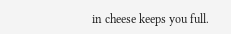in cheese keeps you full.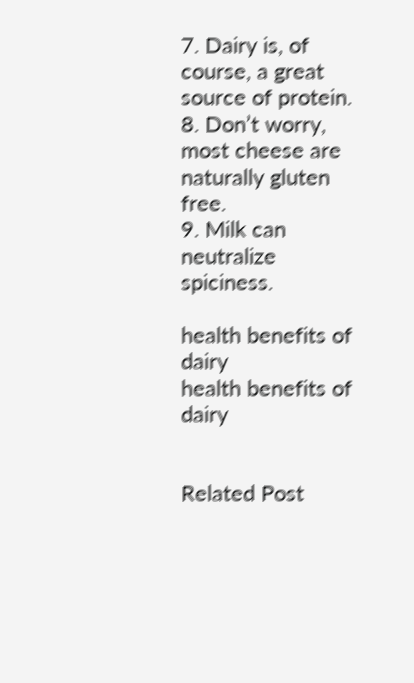7. Dairy is, of course, a great source of protein.
8. Don’t worry, most cheese are naturally gluten free.
9. Milk can neutralize spiciness.

health benefits of dairy
health benefits of dairy


Related Post